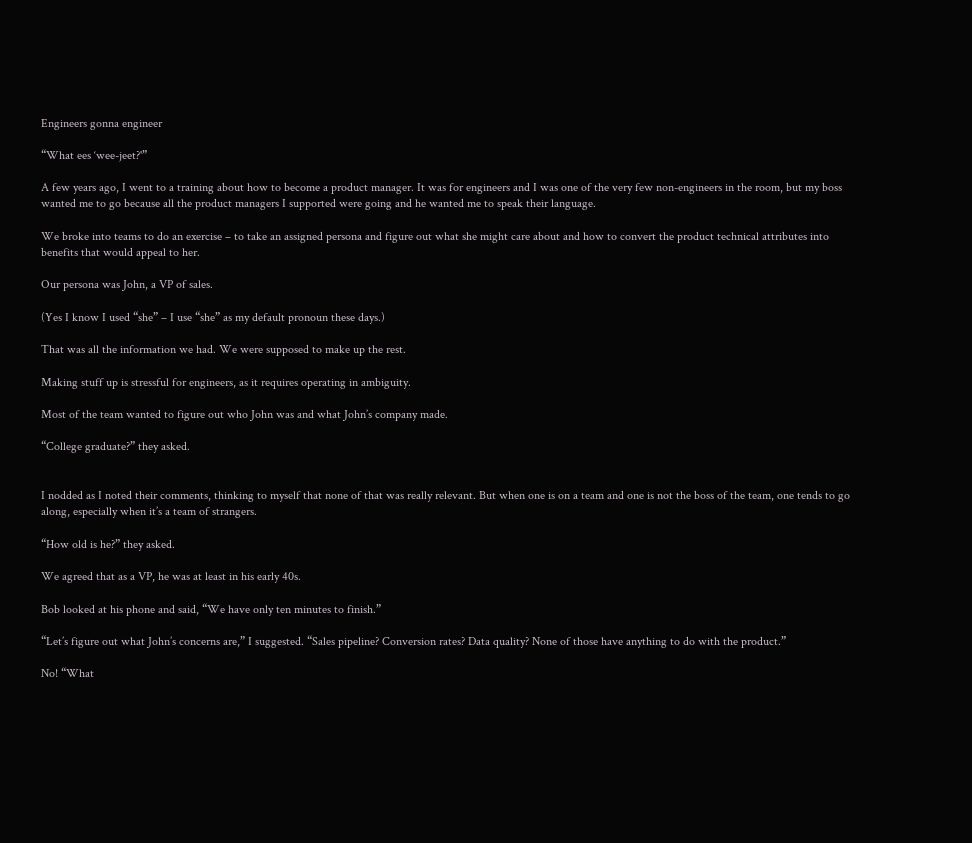Engineers gonna engineer

“What ees ‘wee-jeet?'”

A few years ago, I went to a training about how to become a product manager. It was for engineers and I was one of the very few non-engineers in the room, but my boss wanted me to go because all the product managers I supported were going and he wanted me to speak their language.

We broke into teams to do an exercise – to take an assigned persona and figure out what she might care about and how to convert the product technical attributes into benefits that would appeal to her.

Our persona was John, a VP of sales.

(Yes I know I used “she” – I use “she” as my default pronoun these days.)

That was all the information we had. We were supposed to make up the rest.

Making stuff up is stressful for engineers, as it requires operating in ambiguity.

Most of the team wanted to figure out who John was and what John’s company made.

“College graduate?” they asked.


I nodded as I noted their comments, thinking to myself that none of that was really relevant. But when one is on a team and one is not the boss of the team, one tends to go along, especially when it’s a team of strangers.

“How old is he?” they asked.

We agreed that as a VP, he was at least in his early 40s.

Bob looked at his phone and said, “We have only ten minutes to finish.”

“Let’s figure out what John’s concerns are,” I suggested. “Sales pipeline? Conversion rates? Data quality? None of those have anything to do with the product.”

No! “What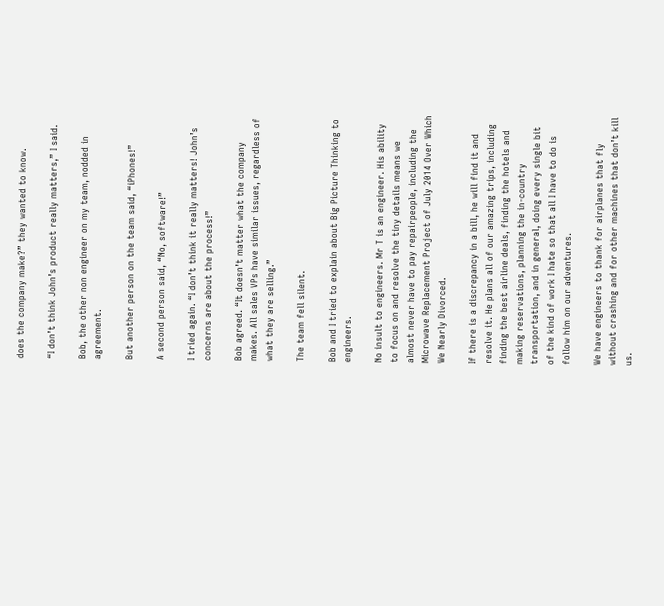does the company make?” they wanted to know.

“I don’t think John’s product really matters,” I said.

Bob, the other non engineer on my team, nodded in agreement.

But another person on the team said, “iPhones!”

A second person said, “No, software!”

I tried again. “I don’t think it really matters! John’s concerns are about the process!”

Bob agreed. “It doesn’t matter what the company makes. All sales VPs have similar issues, regardless of what they are selling.”

The team fell silent.

Bob and I tried to explain about Big Picture Thinking to engineers.

No insult to engineers. Mr T is an engineer. His ability to focus on and resolve the tiny details means we almost never have to pay repairpeople, including the Microwave Replacement Project of July 2014 Over Which We Nearly Divorced.

If there is a discrepancy in a bill, he will find it and resolve it. He plans all of our amazing trips, including finding the best airline deals, finding the hotels and making reservations, planning the in-country transportation, and in general, doing every single bit of the kind of work I hate so that all I have to do is follow him on our adventures.

We have engineers to thank for airplanes that fly without crashing and for other machines that don’t kill us.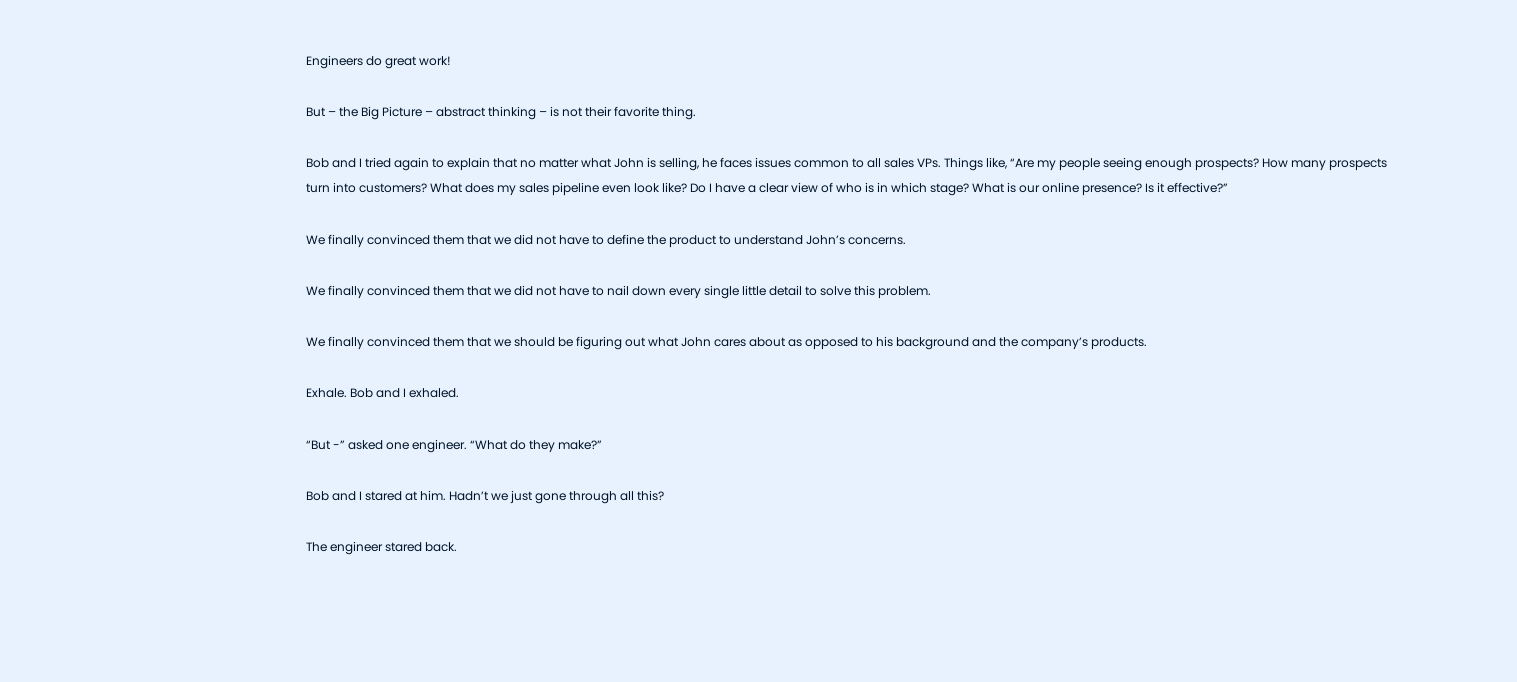Engineers do great work!

But – the Big Picture – abstract thinking – is not their favorite thing.

Bob and I tried again to explain that no matter what John is selling, he faces issues common to all sales VPs. Things like, “Are my people seeing enough prospects? How many prospects turn into customers? What does my sales pipeline even look like? Do I have a clear view of who is in which stage? What is our online presence? Is it effective?”

We finally convinced them that we did not have to define the product to understand John’s concerns.

We finally convinced them that we did not have to nail down every single little detail to solve this problem.

We finally convinced them that we should be figuring out what John cares about as opposed to his background and the company’s products.

Exhale. Bob and I exhaled.

“But -” asked one engineer. “What do they make?”

Bob and I stared at him. Hadn’t we just gone through all this?

The engineer stared back.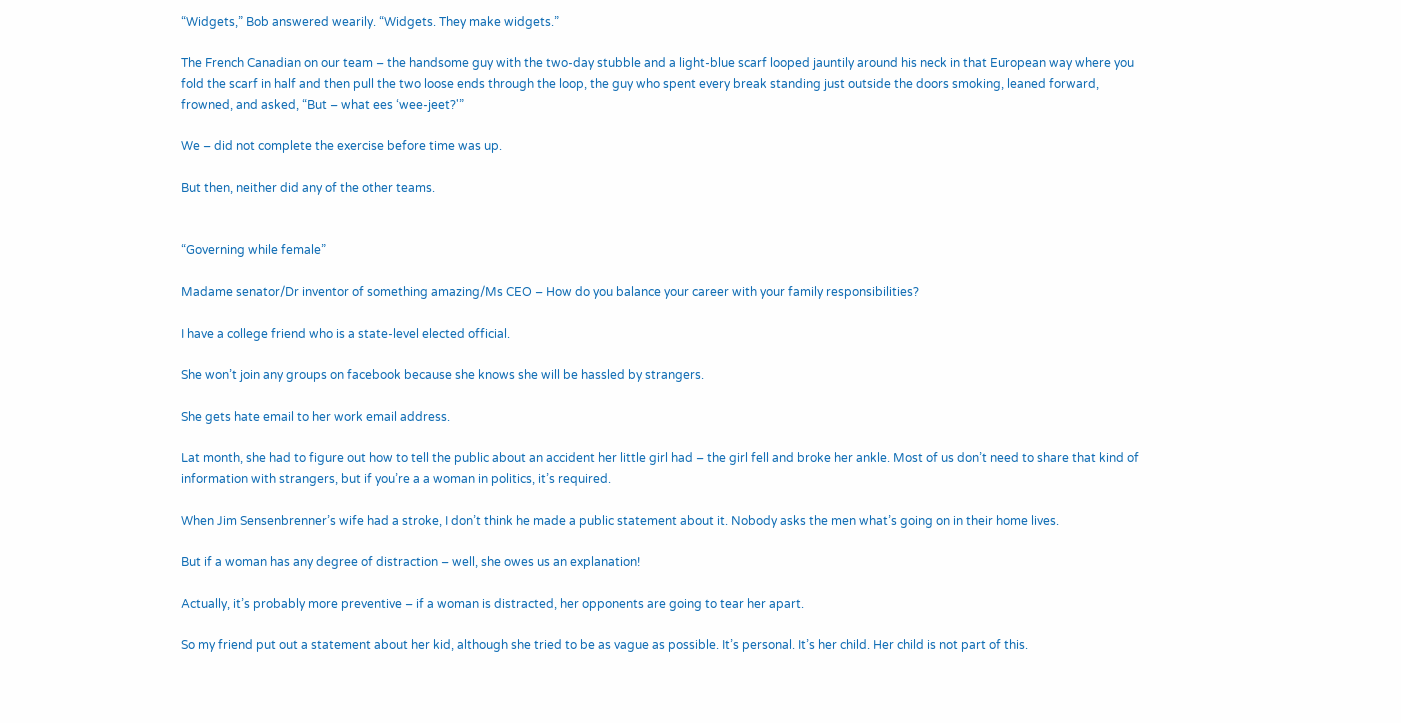“Widgets,” Bob answered wearily. “Widgets. They make widgets.”

The French Canadian on our team – the handsome guy with the two-day stubble and a light-blue scarf looped jauntily around his neck in that European way where you fold the scarf in half and then pull the two loose ends through the loop, the guy who spent every break standing just outside the doors smoking, leaned forward, frowned, and asked, “But – what ees ‘wee-jeet?'”

We – did not complete the exercise before time was up.

But then, neither did any of the other teams.


“Governing while female”

Madame senator/Dr inventor of something amazing/Ms CEO – How do you balance your career with your family responsibilities?

I have a college friend who is a state-level elected official.

She won’t join any groups on facebook because she knows she will be hassled by strangers.

She gets hate email to her work email address.

Lat month, she had to figure out how to tell the public about an accident her little girl had – the girl fell and broke her ankle. Most of us don’t need to share that kind of information with strangers, but if you’re a a woman in politics, it’s required.

When Jim Sensenbrenner’s wife had a stroke, I don’t think he made a public statement about it. Nobody asks the men what’s going on in their home lives.

But if a woman has any degree of distraction – well, she owes us an explanation!

Actually, it’s probably more preventive – if a woman is distracted, her opponents are going to tear her apart.

So my friend put out a statement about her kid, although she tried to be as vague as possible. It’s personal. It’s her child. Her child is not part of this.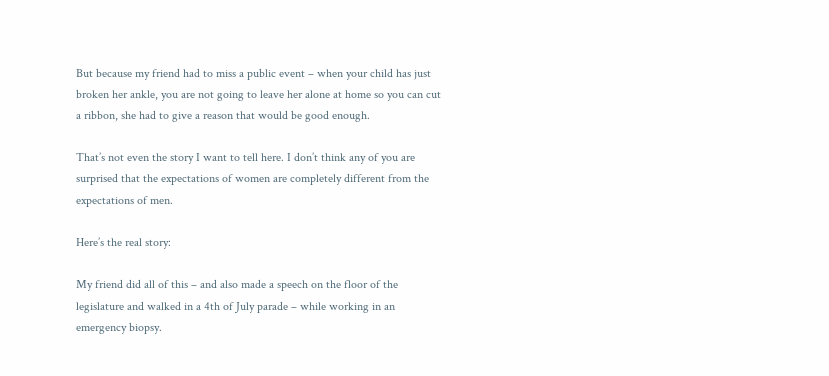But because my friend had to miss a public event – when your child has just broken her ankle, you are not going to leave her alone at home so you can cut a ribbon, she had to give a reason that would be good enough.

That’s not even the story I want to tell here. I don’t think any of you are surprised that the expectations of women are completely different from the expectations of men.

Here’s the real story:

My friend did all of this – and also made a speech on the floor of the legislature and walked in a 4th of July parade – while working in an emergency biopsy.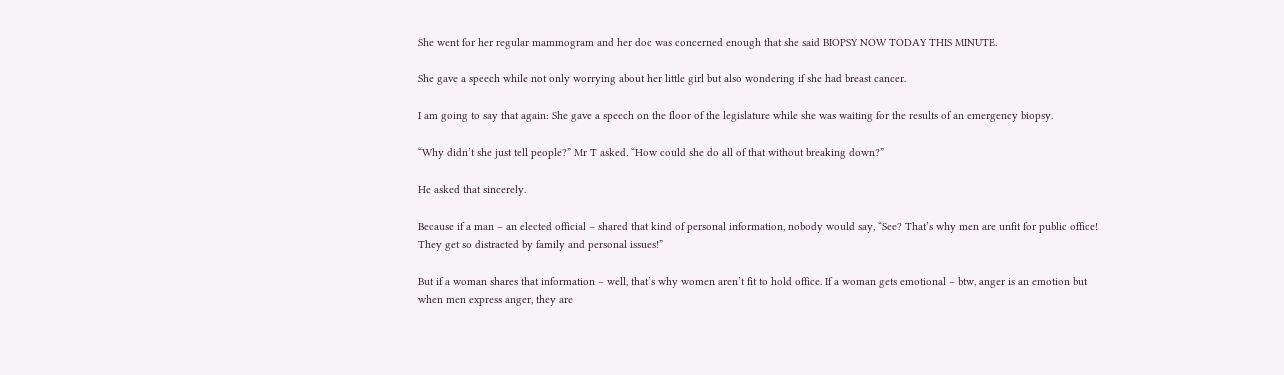She went for her regular mammogram and her doc was concerned enough that she said BIOPSY NOW TODAY THIS MINUTE.

She gave a speech while not only worrying about her little girl but also wondering if she had breast cancer.

I am going to say that again: She gave a speech on the floor of the legislature while she was waiting for the results of an emergency biopsy.

“Why didn’t she just tell people?” Mr T asked. “How could she do all of that without breaking down?”

He asked that sincerely.

Because if a man – an elected official – shared that kind of personal information, nobody would say, “See? That’s why men are unfit for public office! They get so distracted by family and personal issues!”

But if a woman shares that information – well, that’s why women aren’t fit to hold office. If a woman gets emotional – btw, anger is an emotion but when men express anger, they are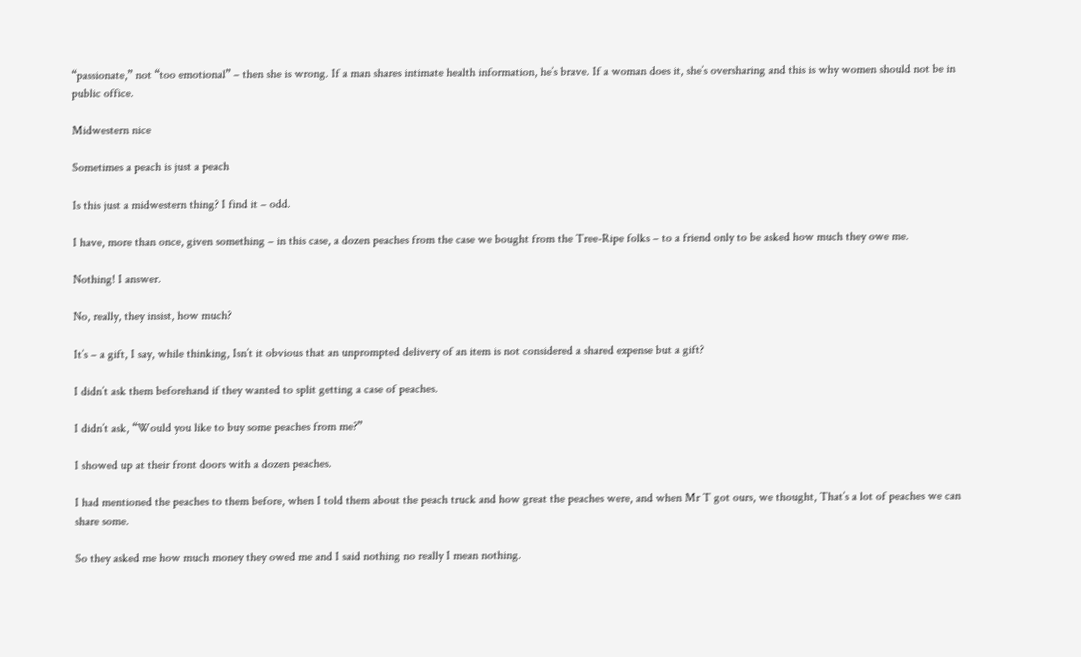“passionate,” not “too emotional” – then she is wrong. If a man shares intimate health information, he’s brave. If a woman does it, she’s oversharing and this is why women should not be in public office.

Midwestern nice

Sometimes a peach is just a peach

Is this just a midwestern thing? I find it – odd.

I have, more than once, given something – in this case, a dozen peaches from the case we bought from the Tree-Ripe folks – to a friend only to be asked how much they owe me.

Nothing! I answer.

No, really, they insist, how much?

It’s – a gift, I say, while thinking, Isn’t it obvious that an unprompted delivery of an item is not considered a shared expense but a gift?

I didn’t ask them beforehand if they wanted to split getting a case of peaches.

I didn’t ask, “Would you like to buy some peaches from me?”

I showed up at their front doors with a dozen peaches.

I had mentioned the peaches to them before, when I told them about the peach truck and how great the peaches were, and when Mr T got ours, we thought, That’s a lot of peaches we can share some.

So they asked me how much money they owed me and I said nothing no really I mean nothing.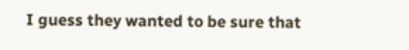I guess they wanted to be sure that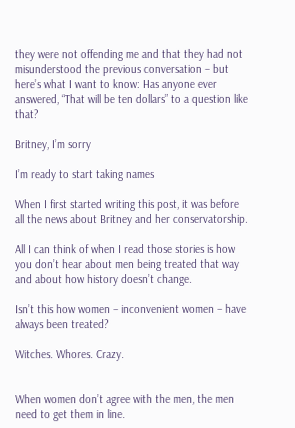they were not offending me and that they had not misunderstood the previous conversation – but here’s what I want to know: Has anyone ever answered, “That will be ten dollars” to a question like that?

Britney, I’m sorry

I’m ready to start taking names

When I first started writing this post, it was before all the news about Britney and her conservatorship.

All I can think of when I read those stories is how you don’t hear about men being treated that way and about how history doesn’t change.

Isn’t this how women – inconvenient women – have always been treated?

Witches. Whores. Crazy.


When women don’t agree with the men, the men need to get them in line.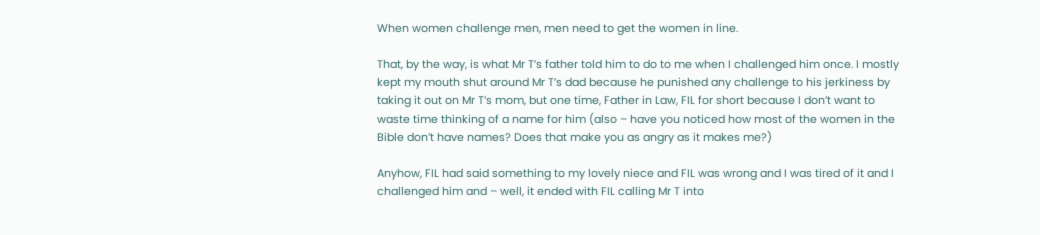When women challenge men, men need to get the women in line.

That, by the way, is what Mr T’s father told him to do to me when I challenged him once. I mostly kept my mouth shut around Mr T’s dad because he punished any challenge to his jerkiness by taking it out on Mr T’s mom, but one time, Father in Law, FIL for short because I don’t want to waste time thinking of a name for him (also – have you noticed how most of the women in the Bible don’t have names? Does that make you as angry as it makes me?)

Anyhow, FIL had said something to my lovely niece and FIL was wrong and I was tired of it and I challenged him and – well, it ended with FIL calling Mr T into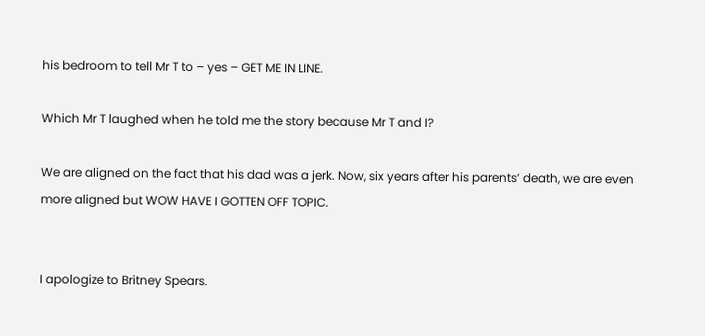his bedroom to tell Mr T to – yes – GET ME IN LINE.

Which Mr T laughed when he told me the story because Mr T and I?

We are aligned on the fact that his dad was a jerk. Now, six years after his parents’ death, we are even more aligned but WOW HAVE I GOTTEN OFF TOPIC.


I apologize to Britney Spears.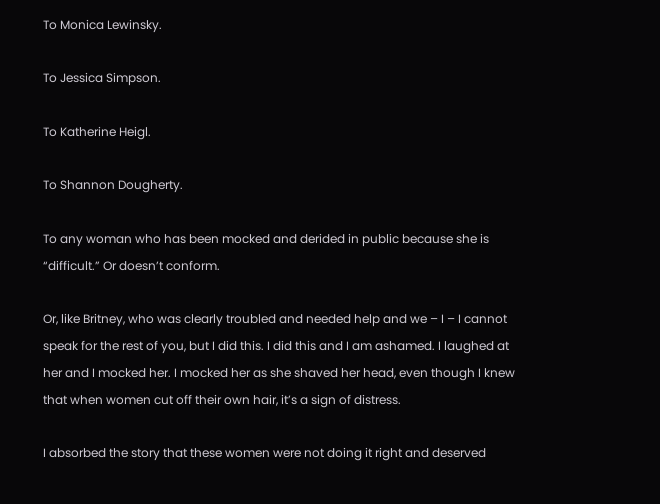To Monica Lewinsky.

To Jessica Simpson.

To Katherine Heigl.

To Shannon Dougherty.

To any woman who has been mocked and derided in public because she is “difficult.” Or doesn’t conform.

Or, like Britney, who was clearly troubled and needed help and we – I – I cannot speak for the rest of you, but I did this. I did this and I am ashamed. I laughed at her and I mocked her. I mocked her as she shaved her head, even though I knew that when women cut off their own hair, it’s a sign of distress.

I absorbed the story that these women were not doing it right and deserved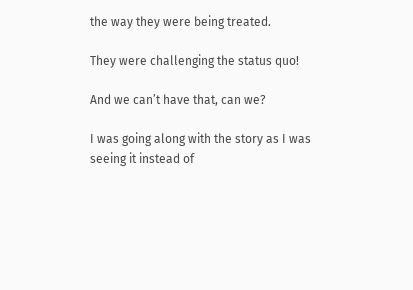the way they were being treated.

They were challenging the status quo!

And we can’t have that, can we?

I was going along with the story as I was seeing it instead of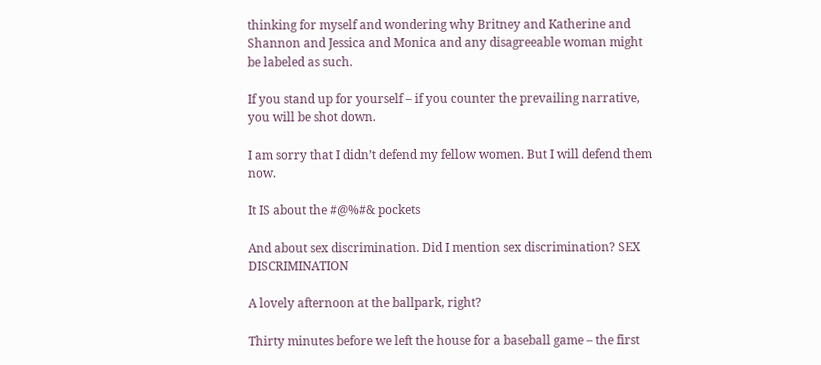thinking for myself and wondering why Britney and Katherine and Shannon and Jessica and Monica and any disagreeable woman might be labeled as such.

If you stand up for yourself – if you counter the prevailing narrative, you will be shot down.

I am sorry that I didn’t defend my fellow women. But I will defend them now.

It IS about the #@%#& pockets

And about sex discrimination. Did I mention sex discrimination? SEX DISCRIMINATION

A lovely afternoon at the ballpark, right?

Thirty minutes before we left the house for a baseball game – the first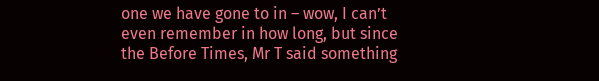one we have gone to in – wow, I can’t even remember in how long, but since the Before Times, Mr T said something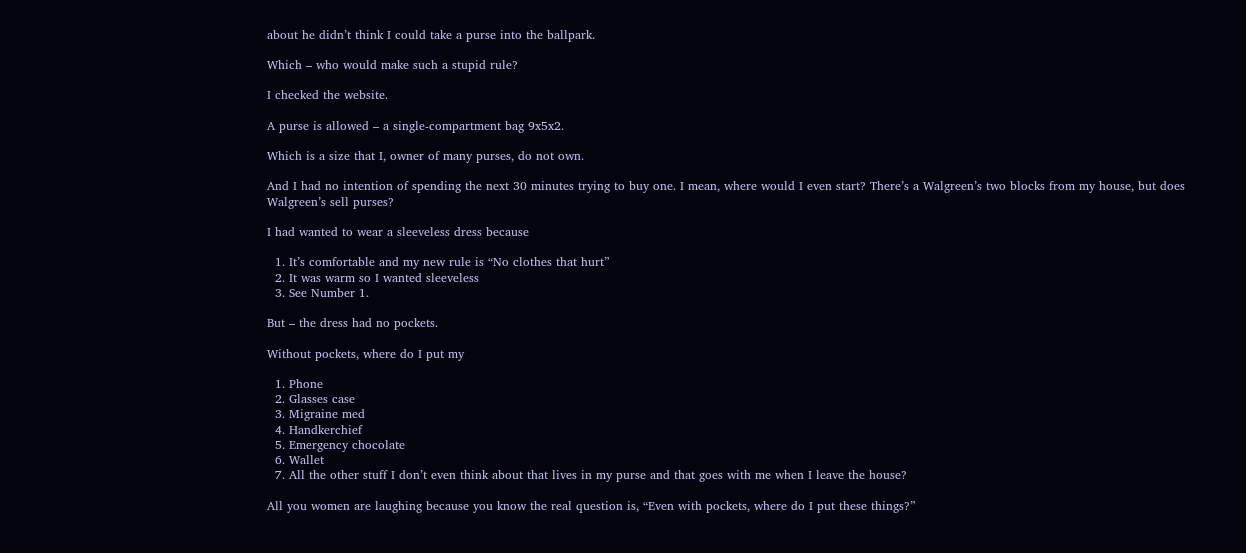about he didn’t think I could take a purse into the ballpark.

Which – who would make such a stupid rule?

I checked the website.

A purse is allowed – a single-compartment bag 9x5x2.

Which is a size that I, owner of many purses, do not own.

And I had no intention of spending the next 30 minutes trying to buy one. I mean, where would I even start? There’s a Walgreen’s two blocks from my house, but does Walgreen’s sell purses?

I had wanted to wear a sleeveless dress because

  1. It’s comfortable and my new rule is “No clothes that hurt”
  2. It was warm so I wanted sleeveless
  3. See Number 1.

But – the dress had no pockets.

Without pockets, where do I put my

  1. Phone
  2. Glasses case
  3. Migraine med
  4. Handkerchief
  5. Emergency chocolate
  6. Wallet
  7. All the other stuff I don’t even think about that lives in my purse and that goes with me when I leave the house?

All you women are laughing because you know the real question is, “Even with pockets, where do I put these things?”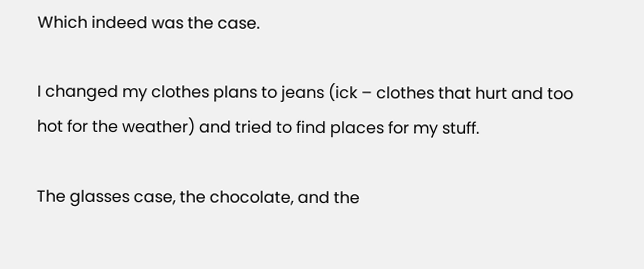Which indeed was the case.

I changed my clothes plans to jeans (ick – clothes that hurt and too hot for the weather) and tried to find places for my stuff.

The glasses case, the chocolate, and the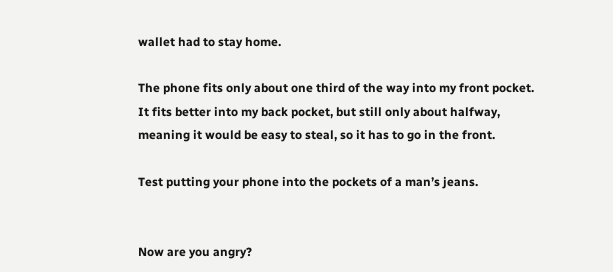wallet had to stay home.

The phone fits only about one third of the way into my front pocket. It fits better into my back pocket, but still only about halfway, meaning it would be easy to steal, so it has to go in the front.

Test putting your phone into the pockets of a man’s jeans.


Now are you angry?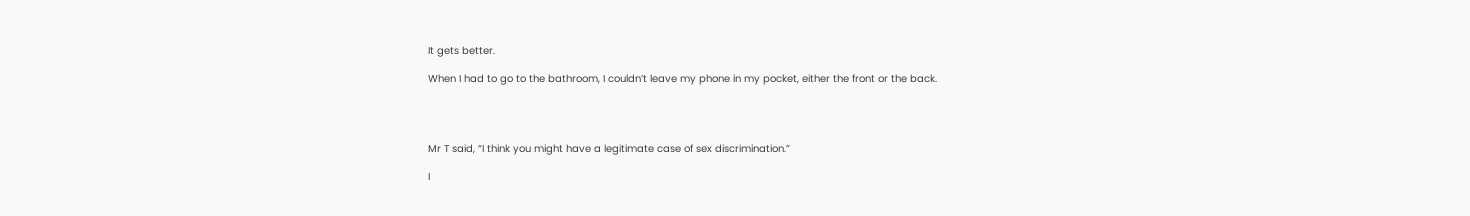It gets better.

When I had to go to the bathroom, I couldn’t leave my phone in my pocket, either the front or the back.




Mr T said, “I think you might have a legitimate case of sex discrimination.”

I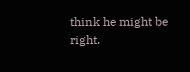think he might be right.